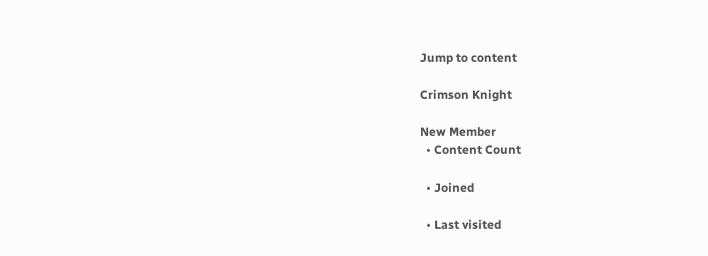Jump to content

Crimson Knight

New Member
  • Content Count

  • Joined

  • Last visited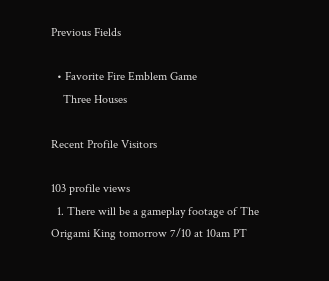Previous Fields

  • Favorite Fire Emblem Game
    Three Houses

Recent Profile Visitors

103 profile views
  1. There will be a gameplay footage of The Origami King tomorrow 7/10 at 10am PT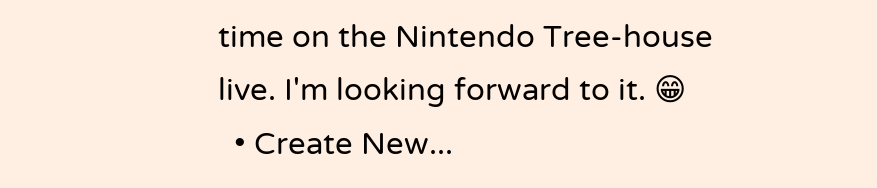time on the Nintendo Tree-house live. I'm looking forward to it. 😁
  • Create New...